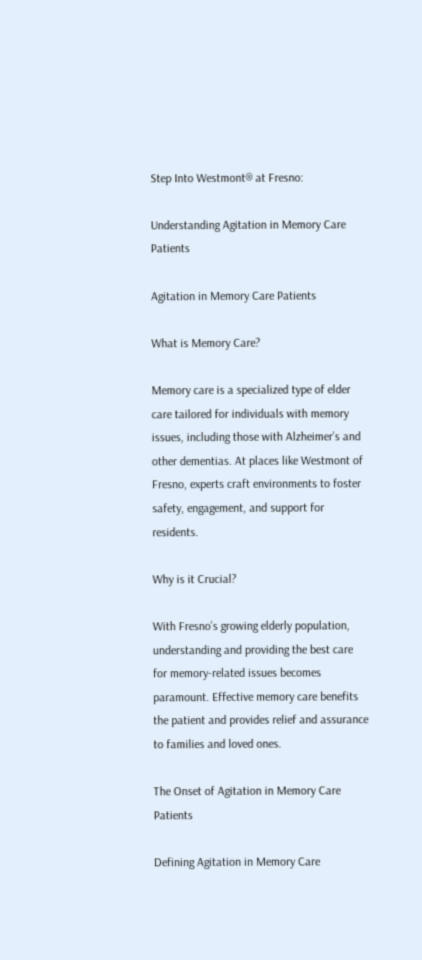Step Into Westmont® at Fresno:

Understanding Agitation in Memory Care Patients

Agitation in Memory Care Patients

What is Memory Care?

Memory care is a specialized type of elder care tailored for individuals with memory issues, including those with Alzheimer’s and other dementias. At places like Westmont of Fresno, experts craft environments to foster safety, engagement, and support for residents.

Why is it Crucial?

With Fresno’s growing elderly population, understanding and providing the best care for memory-related issues becomes paramount. Effective memory care benefits the patient and provides relief and assurance to families and loved ones.

The Onset of Agitation in Memory Care Patients

Defining Agitation in Memory Care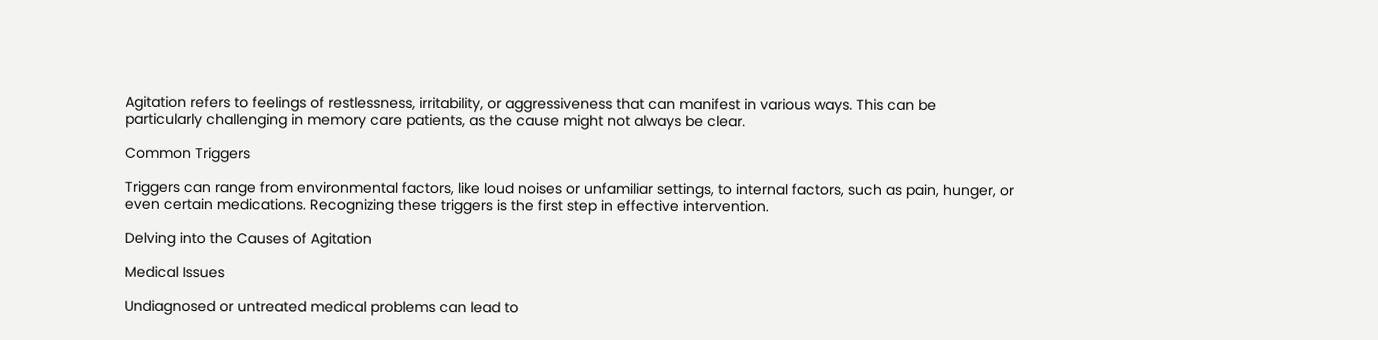Agitation refers to feelings of restlessness, irritability, or aggressiveness that can manifest in various ways. This can be particularly challenging in memory care patients, as the cause might not always be clear.

Common Triggers

Triggers can range from environmental factors, like loud noises or unfamiliar settings, to internal factors, such as pain, hunger, or even certain medications. Recognizing these triggers is the first step in effective intervention.

Delving into the Causes of Agitation

Medical Issues

Undiagnosed or untreated medical problems can lead to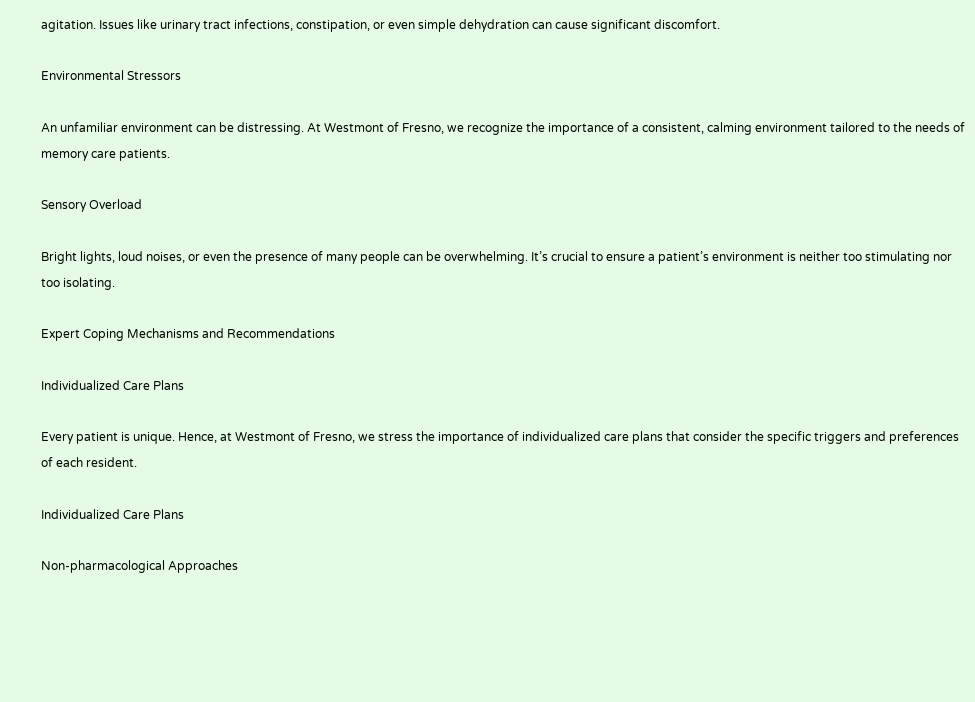agitation. Issues like urinary tract infections, constipation, or even simple dehydration can cause significant discomfort.

Environmental Stressors

An unfamiliar environment can be distressing. At Westmont of Fresno, we recognize the importance of a consistent, calming environment tailored to the needs of memory care patients.

Sensory Overload

Bright lights, loud noises, or even the presence of many people can be overwhelming. It’s crucial to ensure a patient’s environment is neither too stimulating nor too isolating.

Expert Coping Mechanisms and Recommendations

Individualized Care Plans

Every patient is unique. Hence, at Westmont of Fresno, we stress the importance of individualized care plans that consider the specific triggers and preferences of each resident.

Individualized Care Plans

Non-pharmacological Approaches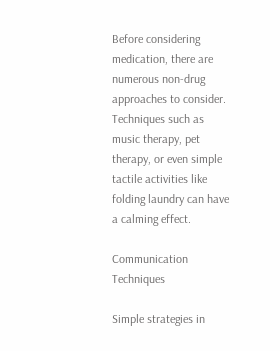Before considering medication, there are numerous non-drug approaches to consider. Techniques such as music therapy, pet therapy, or even simple tactile activities like folding laundry can have a calming effect.

Communication Techniques

Simple strategies in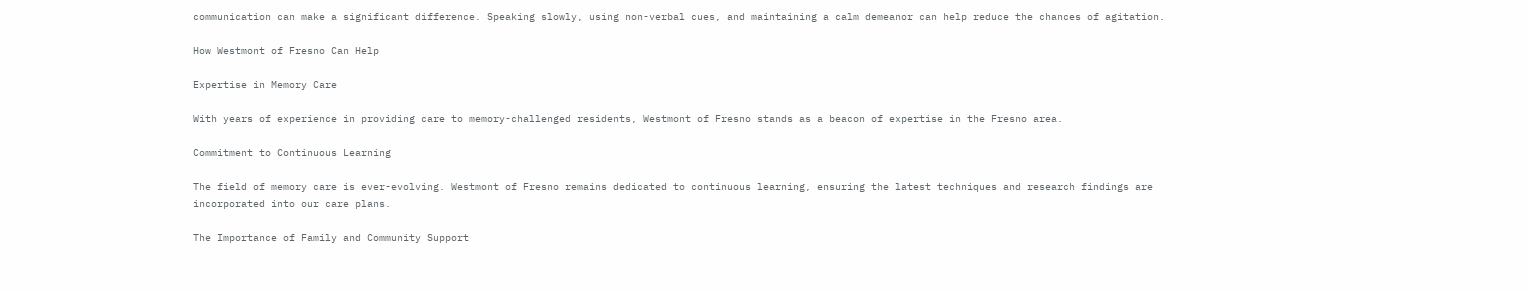communication can make a significant difference. Speaking slowly, using non-verbal cues, and maintaining a calm demeanor can help reduce the chances of agitation.

How Westmont of Fresno Can Help

Expertise in Memory Care

With years of experience in providing care to memory-challenged residents, Westmont of Fresno stands as a beacon of expertise in the Fresno area.

Commitment to Continuous Learning

The field of memory care is ever-evolving. Westmont of Fresno remains dedicated to continuous learning, ensuring the latest techniques and research findings are incorporated into our care plans.

The Importance of Family and Community Support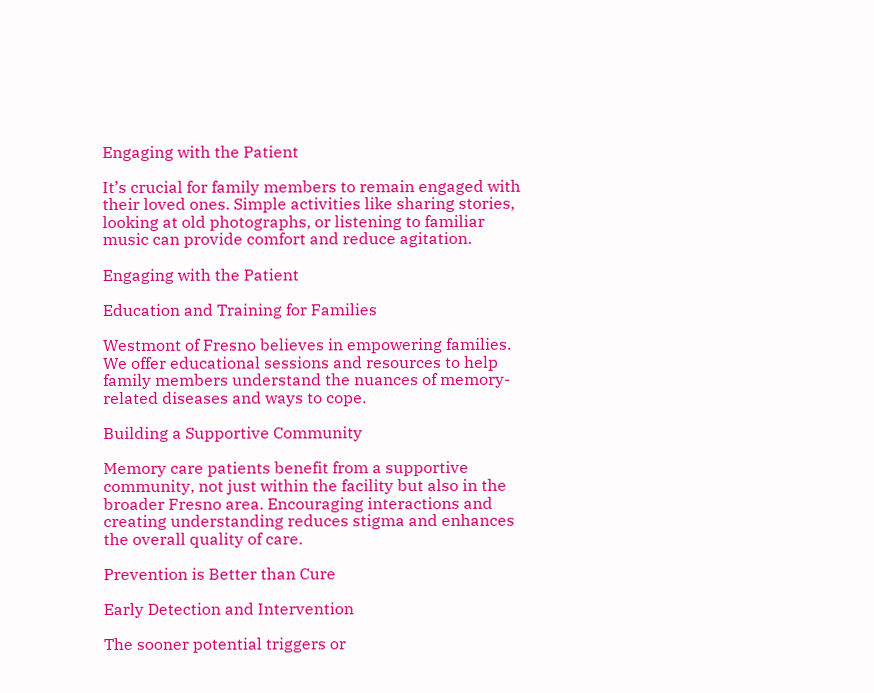Engaging with the Patient

It’s crucial for family members to remain engaged with their loved ones. Simple activities like sharing stories, looking at old photographs, or listening to familiar music can provide comfort and reduce agitation.

Engaging with the Patient

Education and Training for Families

Westmont of Fresno believes in empowering families. We offer educational sessions and resources to help family members understand the nuances of memory-related diseases and ways to cope.

Building a Supportive Community

Memory care patients benefit from a supportive community, not just within the facility but also in the broader Fresno area. Encouraging interactions and creating understanding reduces stigma and enhances the overall quality of care.

Prevention is Better than Cure

Early Detection and Intervention

The sooner potential triggers or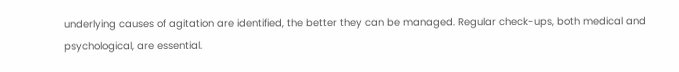underlying causes of agitation are identified, the better they can be managed. Regular check-ups, both medical and psychological, are essential.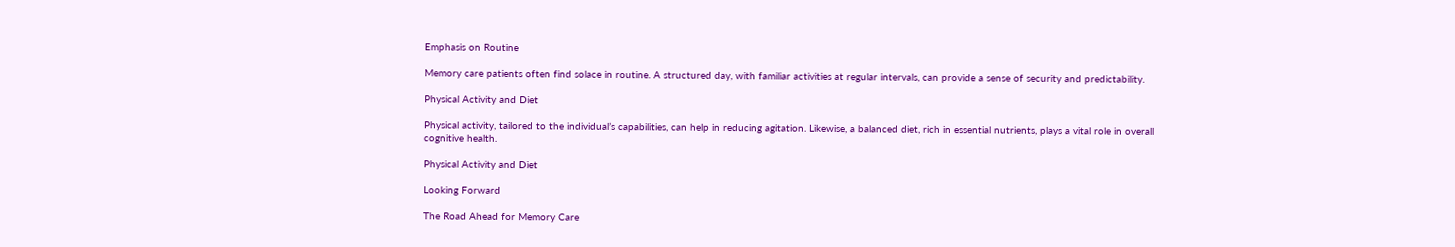Emphasis on Routine

Memory care patients often find solace in routine. A structured day, with familiar activities at regular intervals, can provide a sense of security and predictability.

Physical Activity and Diet

Physical activity, tailored to the individual’s capabilities, can help in reducing agitation. Likewise, a balanced diet, rich in essential nutrients, plays a vital role in overall cognitive health.

Physical Activity and Diet

Looking Forward

The Road Ahead for Memory Care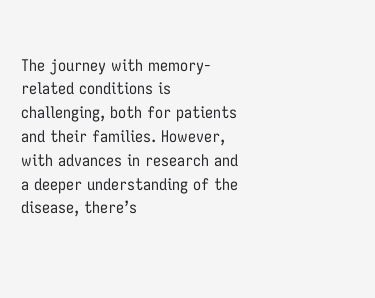The journey with memory-related conditions is challenging, both for patients and their families. However, with advances in research and a deeper understanding of the disease, there’s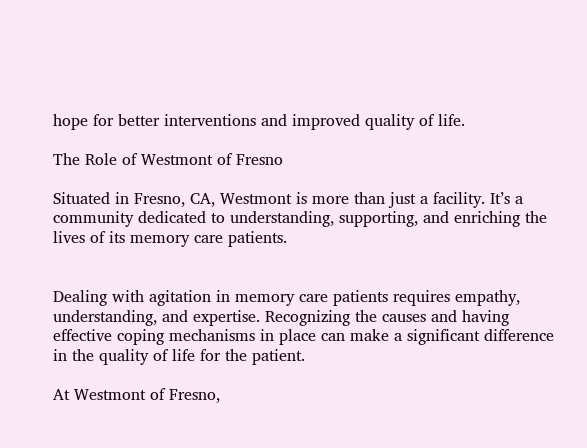hope for better interventions and improved quality of life.

The Role of Westmont of Fresno

Situated in Fresno, CA, Westmont is more than just a facility. It’s a community dedicated to understanding, supporting, and enriching the lives of its memory care patients.


Dealing with agitation in memory care patients requires empathy, understanding, and expertise. Recognizing the causes and having effective coping mechanisms in place can make a significant difference in the quality of life for the patient.

At Westmont of Fresno,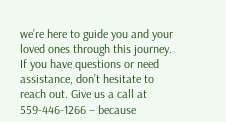we’re here to guide you and your loved ones through this journey. If you have questions or need assistance, don’t hesitate to reach out. Give us a call at 559-446-1266 – because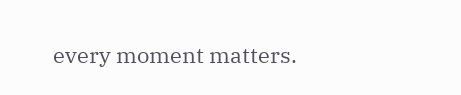every moment matters.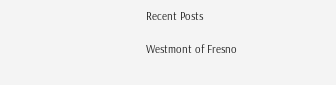Recent Posts

Westmont of Fresno